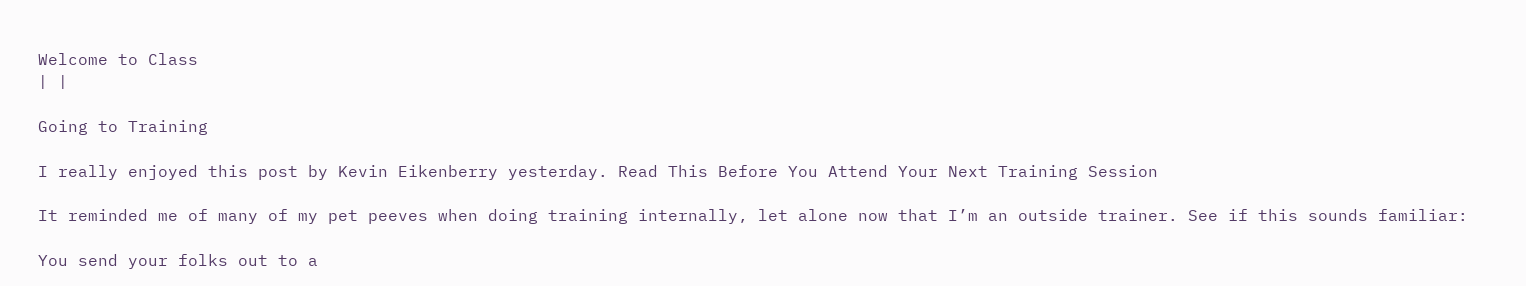Welcome to Class
| |

Going to Training

I really enjoyed this post by Kevin Eikenberry yesterday. Read This Before You Attend Your Next Training Session

It reminded me of many of my pet peeves when doing training internally, let alone now that I’m an outside trainer. See if this sounds familiar:

You send your folks out to a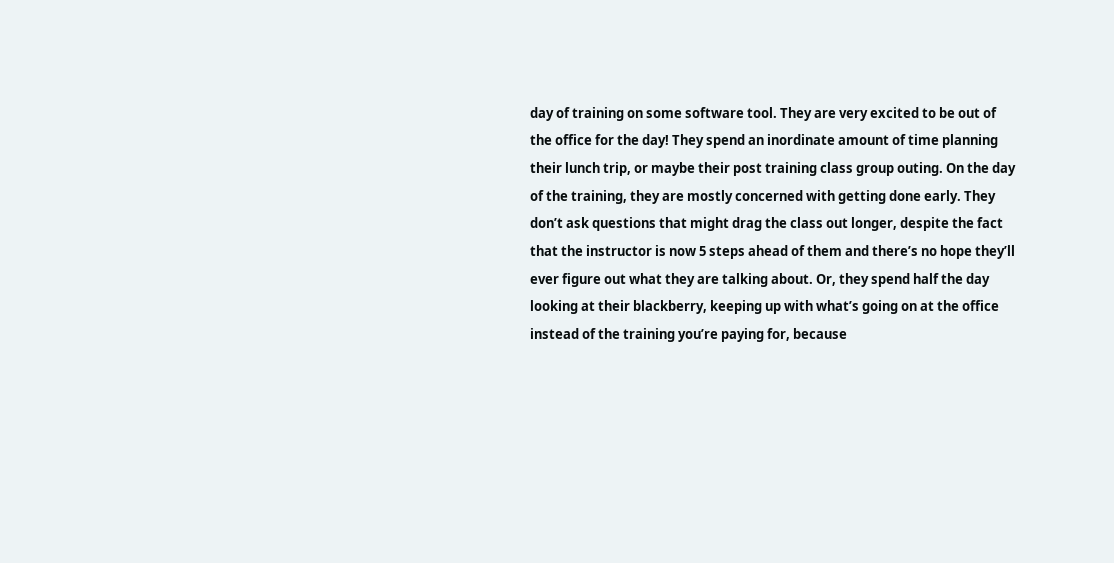day of training on some software tool. They are very excited to be out of the office for the day! They spend an inordinate amount of time planning their lunch trip, or maybe their post training class group outing. On the day of the training, they are mostly concerned with getting done early. They don’t ask questions that might drag the class out longer, despite the fact that the instructor is now 5 steps ahead of them and there’s no hope they’ll ever figure out what they are talking about. Or, they spend half the day looking at their blackberry, keeping up with what’s going on at the office instead of the training you’re paying for, because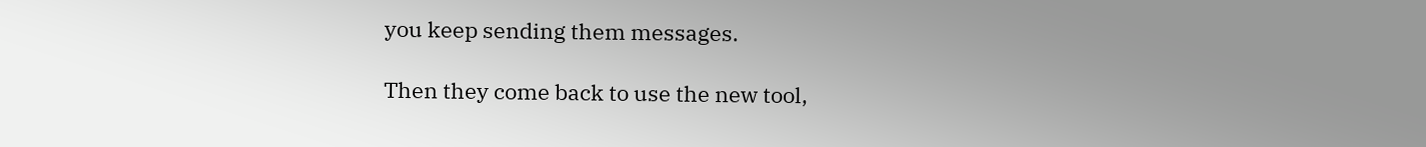you keep sending them messages.

Then they come back to use the new tool,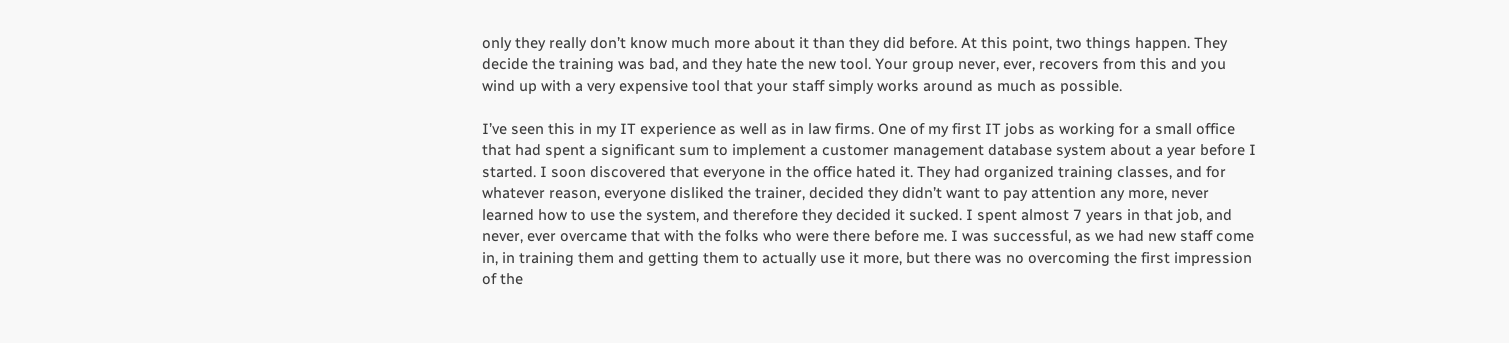only they really don’t know much more about it than they did before. At this point, two things happen. They decide the training was bad, and they hate the new tool. Your group never, ever, recovers from this and you wind up with a very expensive tool that your staff simply works around as much as possible.

I’ve seen this in my IT experience as well as in law firms. One of my first IT jobs as working for a small office that had spent a significant sum to implement a customer management database system about a year before I started. I soon discovered that everyone in the office hated it. They had organized training classes, and for whatever reason, everyone disliked the trainer, decided they didn’t want to pay attention any more, never learned how to use the system, and therefore they decided it sucked. I spent almost 7 years in that job, and never, ever overcame that with the folks who were there before me. I was successful, as we had new staff come in, in training them and getting them to actually use it more, but there was no overcoming the first impression of the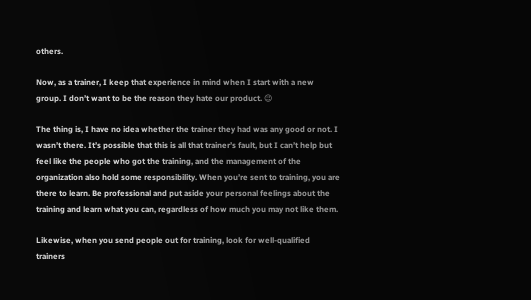others.

Now, as a trainer, I keep that experience in mind when I start with a new group. I don’t want to be the reason they hate our product. 😉

The thing is, I have no idea whether the trainer they had was any good or not. I wasn’t there. It’s possible that this is all that trainer’s fault, but I can’t help but feel like the people who got the training, and the management of the organization also hold some responsibility. When you’re sent to training, you are there to learn. Be professional and put aside your personal feelings about the training and learn what you can, regardless of how much you may not like them.

Likewise, when you send people out for training, look for well-qualified trainers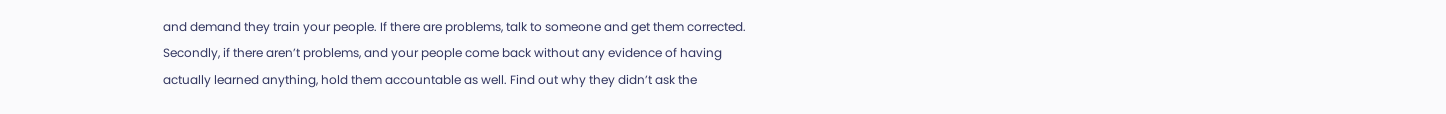and demand they train your people. If there are problems, talk to someone and get them corrected. Secondly, if there aren’t problems, and your people come back without any evidence of having actually learned anything, hold them accountable as well. Find out why they didn’t ask the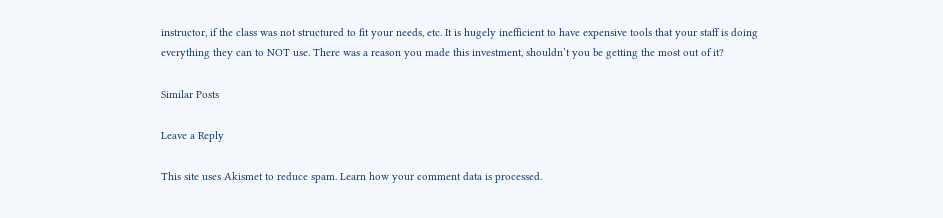instructor, if the class was not structured to fit your needs, etc. It is hugely inefficient to have expensive tools that your staff is doing everything they can to NOT use. There was a reason you made this investment, shouldn’t you be getting the most out of it?

Similar Posts

Leave a Reply

This site uses Akismet to reduce spam. Learn how your comment data is processed.